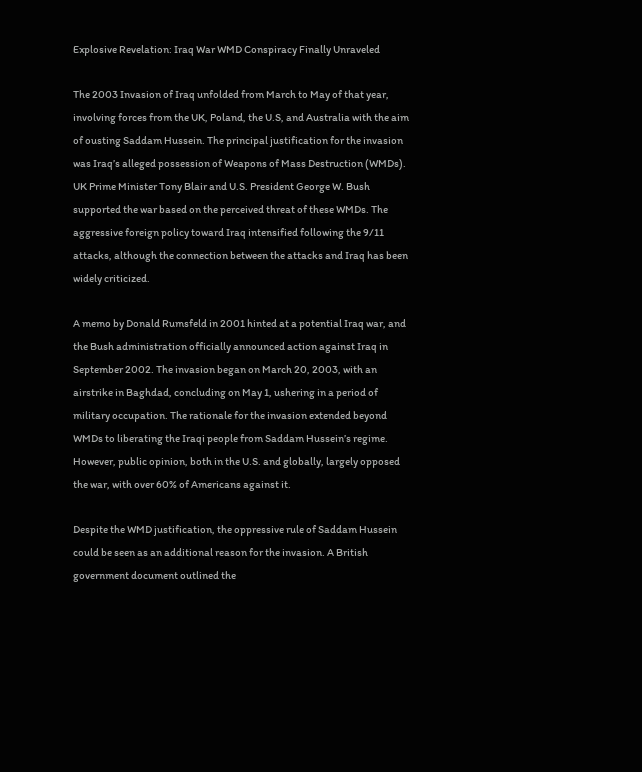Explosive Revelation: Iraq War WMD Conspiracy Finally Unraveled

The 2003 Invasion of Iraq unfolded from March to May of that year, involving forces from the UK, Poland, the U.S, and Australia with the aim of ousting Saddam Hussein. The principal justification for the invasion was Iraq’s alleged possession of Weapons of Mass Destruction (WMDs). UK Prime Minister Tony Blair and U.S. President George W. Bush supported the war based on the perceived threat of these WMDs. The aggressive foreign policy toward Iraq intensified following the 9/11 attacks, although the connection between the attacks and Iraq has been widely criticized.

A memo by Donald Rumsfeld in 2001 hinted at a potential Iraq war, and the Bush administration officially announced action against Iraq in September 2002. The invasion began on March 20, 2003, with an airstrike in Baghdad, concluding on May 1, ushering in a period of military occupation. The rationale for the invasion extended beyond WMDs to liberating the Iraqi people from Saddam Hussein’s regime. However, public opinion, both in the U.S. and globally, largely opposed the war, with over 60% of Americans against it.

Despite the WMD justification, the oppressive rule of Saddam Hussein could be seen as an additional reason for the invasion. A British government document outlined the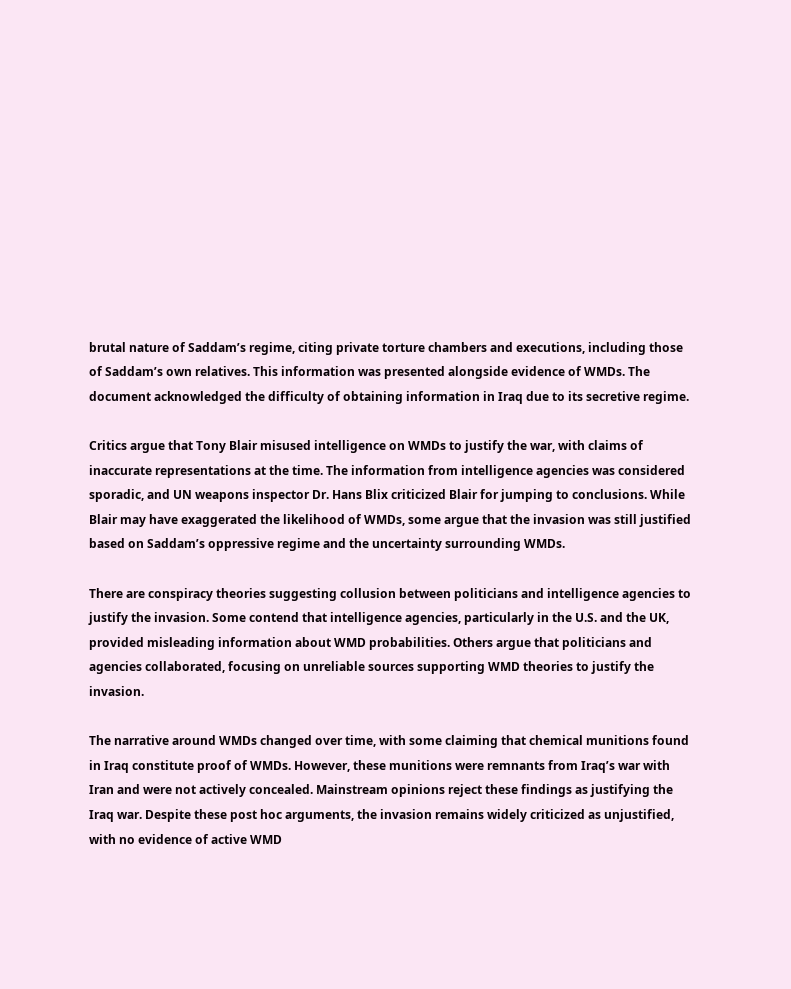brutal nature of Saddam’s regime, citing private torture chambers and executions, including those of Saddam’s own relatives. This information was presented alongside evidence of WMDs. The document acknowledged the difficulty of obtaining information in Iraq due to its secretive regime.

Critics argue that Tony Blair misused intelligence on WMDs to justify the war, with claims of inaccurate representations at the time. The information from intelligence agencies was considered sporadic, and UN weapons inspector Dr. Hans Blix criticized Blair for jumping to conclusions. While Blair may have exaggerated the likelihood of WMDs, some argue that the invasion was still justified based on Saddam’s oppressive regime and the uncertainty surrounding WMDs.

There are conspiracy theories suggesting collusion between politicians and intelligence agencies to justify the invasion. Some contend that intelligence agencies, particularly in the U.S. and the UK, provided misleading information about WMD probabilities. Others argue that politicians and agencies collaborated, focusing on unreliable sources supporting WMD theories to justify the invasion.

The narrative around WMDs changed over time, with some claiming that chemical munitions found in Iraq constitute proof of WMDs. However, these munitions were remnants from Iraq’s war with Iran and were not actively concealed. Mainstream opinions reject these findings as justifying the Iraq war. Despite these post hoc arguments, the invasion remains widely criticized as unjustified, with no evidence of active WMD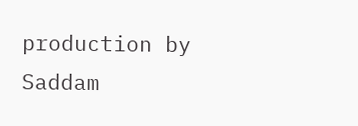production by Saddam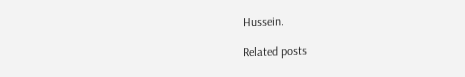Hussein.

Related posts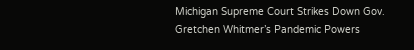Michigan Supreme Court Strikes Down Gov. Gretchen Whitmer’s Pandemic Powers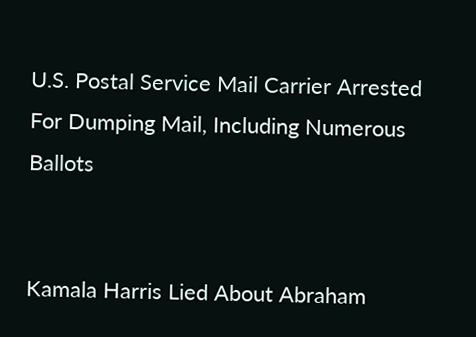U.S. Postal Service Mail Carrier Arrested For Dumping Mail, Including Numerous Ballots


Kamala Harris Lied About Abraham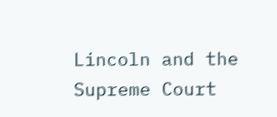Lincoln and the Supreme Court